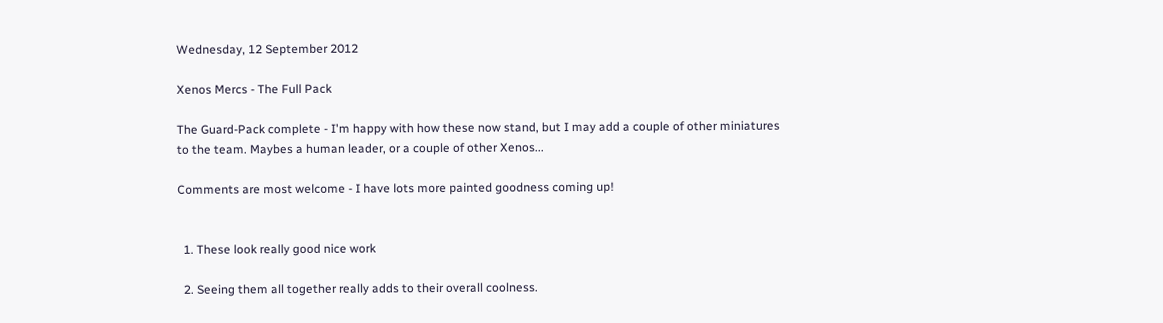Wednesday, 12 September 2012

Xenos Mercs - The Full Pack

The Guard-Pack complete - I'm happy with how these now stand, but I may add a couple of other miniatures to the team. Maybes a human leader, or a couple of other Xenos...

Comments are most welcome - I have lots more painted goodness coming up!


  1. These look really good nice work

  2. Seeing them all together really adds to their overall coolness.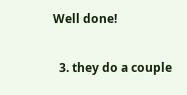Well done!

  3. they do a couple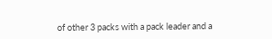of other 3 packs with a pack leader and a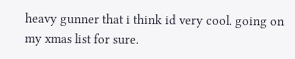heavy gunner that i think id very cool. going on my xmas list for sure.